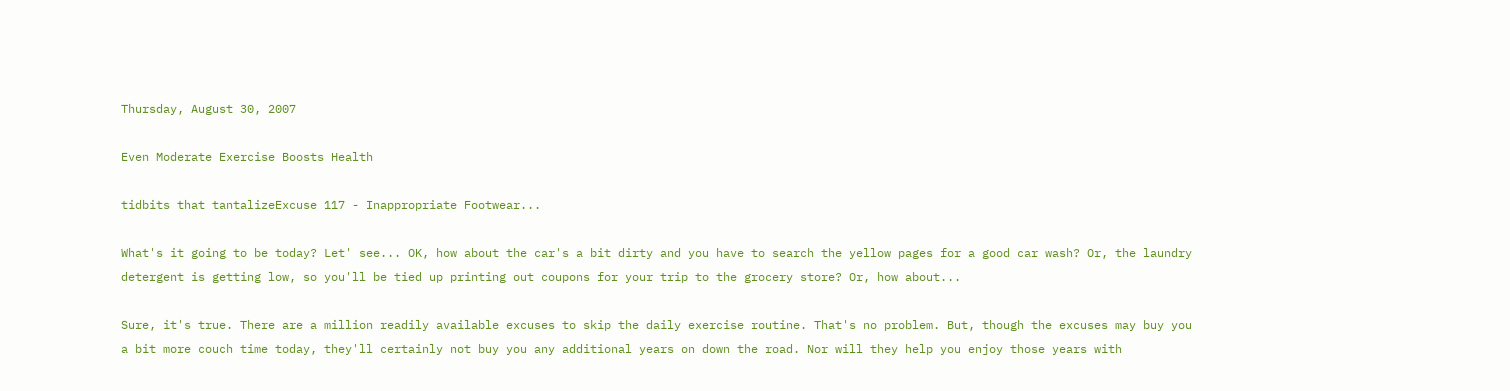Thursday, August 30, 2007

Even Moderate Exercise Boosts Health

tidbits that tantalizeExcuse 117 - Inappropriate Footwear...

What's it going to be today? Let' see... OK, how about the car's a bit dirty and you have to search the yellow pages for a good car wash? Or, the laundry detergent is getting low, so you'll be tied up printing out coupons for your trip to the grocery store? Or, how about...

Sure, it's true. There are a million readily available excuses to skip the daily exercise routine. That's no problem. But, though the excuses may buy you a bit more couch time today, they'll certainly not buy you any additional years on down the road. Nor will they help you enjoy those years with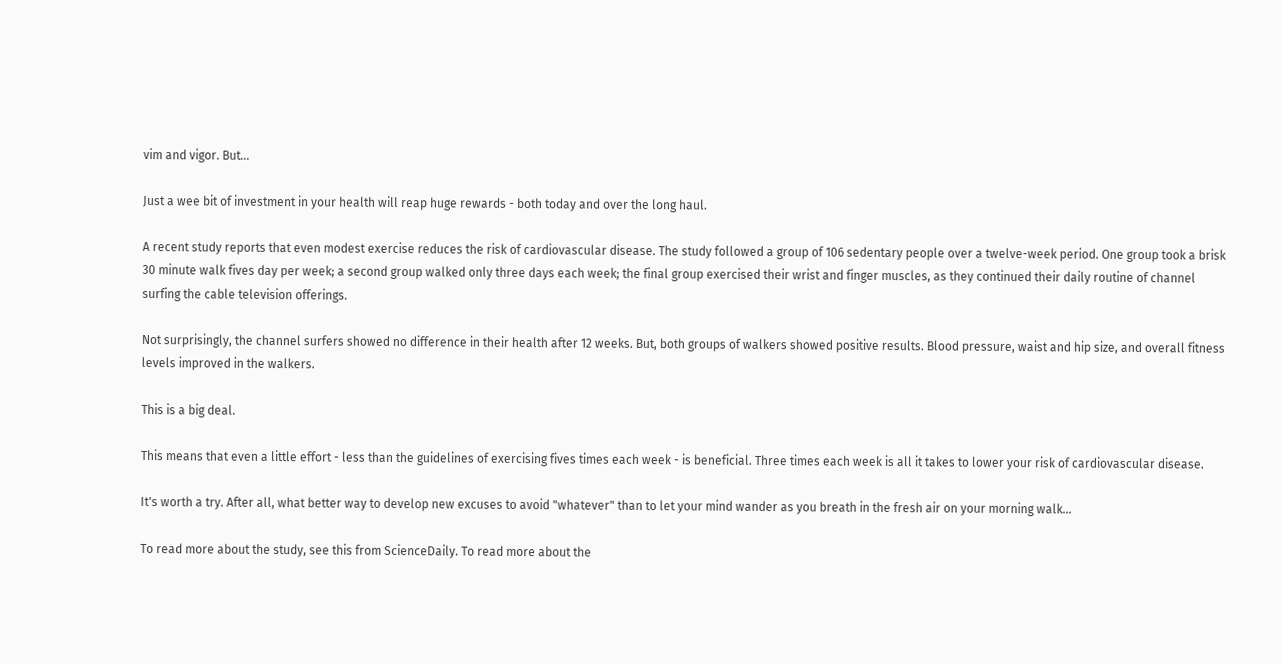vim and vigor. But...

Just a wee bit of investment in your health will reap huge rewards - both today and over the long haul.

A recent study reports that even modest exercise reduces the risk of cardiovascular disease. The study followed a group of 106 sedentary people over a twelve-week period. One group took a brisk 30 minute walk fives day per week; a second group walked only three days each week; the final group exercised their wrist and finger muscles, as they continued their daily routine of channel surfing the cable television offerings.

Not surprisingly, the channel surfers showed no difference in their health after 12 weeks. But, both groups of walkers showed positive results. Blood pressure, waist and hip size, and overall fitness levels improved in the walkers.

This is a big deal.

This means that even a little effort - less than the guidelines of exercising fives times each week - is beneficial. Three times each week is all it takes to lower your risk of cardiovascular disease.

It's worth a try. After all, what better way to develop new excuses to avoid "whatever" than to let your mind wander as you breath in the fresh air on your morning walk...

To read more about the study, see this from ScienceDaily. To read more about the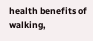health benefits of walking,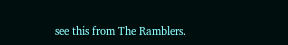see this from The Ramblers.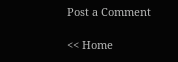Post a Comment

<< Home